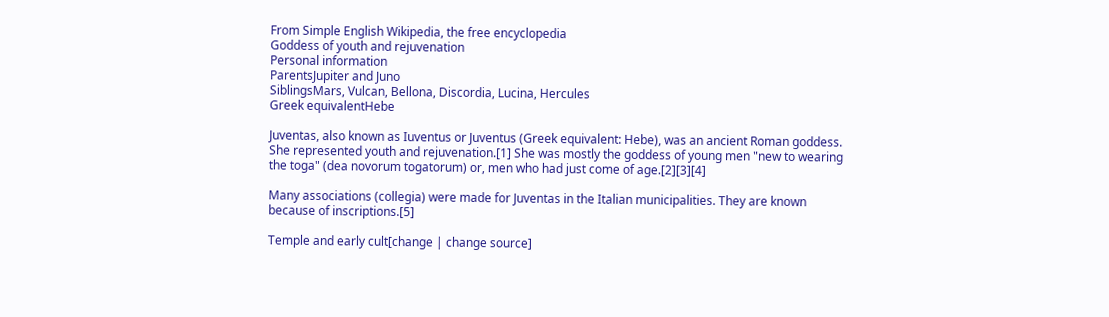From Simple English Wikipedia, the free encyclopedia
Goddess of youth and rejuvenation
Personal information
ParentsJupiter and Juno
SiblingsMars, Vulcan, Bellona, Discordia, Lucina, Hercules
Greek equivalentHebe

Juventas, also known as Iuventus or Juventus (Greek equivalent: Hebe), was an ancient Roman goddess. She represented youth and rejuvenation.[1] She was mostly the goddess of young men "new to wearing the toga" (dea novorum togatorum) or, men who had just come of age.[2][3][4]

Many associations (collegia) were made for Juventas in the Italian municipalities. They are known because of inscriptions.[5]

Temple and early cult[change | change source]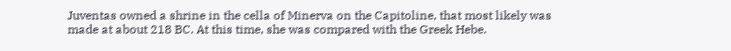Juventas owned a shrine in the cella of Minerva on the Capitoline, that most likely was made at about 218 BC. At this time, she was compared with the Greek Hebe.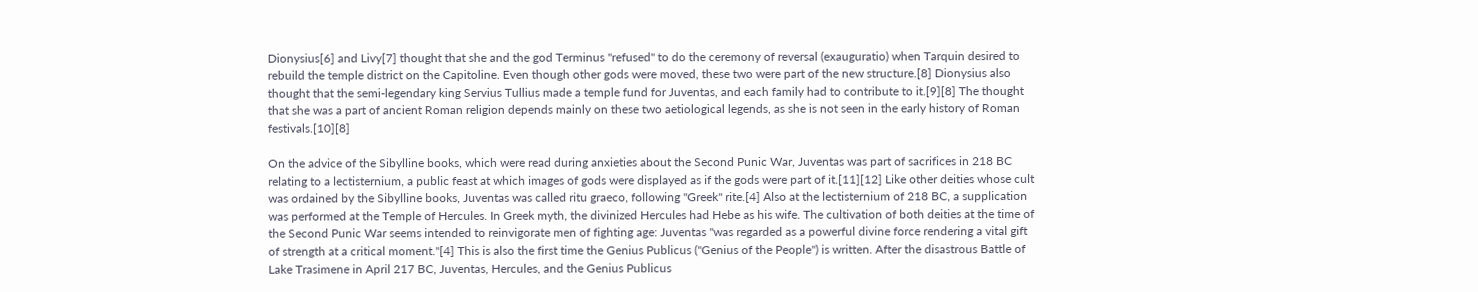Dionysius[6] and Livy[7] thought that she and the god Terminus "refused" to do the ceremony of reversal (exauguratio) when Tarquin desired to rebuild the temple district on the Capitoline. Even though other gods were moved, these two were part of the new structure.[8] Dionysius also thought that the semi-legendary king Servius Tullius made a temple fund for Juventas, and each family had to contribute to it.[9][8] The thought that she was a part of ancient Roman religion depends mainly on these two aetiological legends, as she is not seen in the early history of Roman festivals.[10][8]

On the advice of the Sibylline books, which were read during anxieties about the Second Punic War, Juventas was part of sacrifices in 218 BC relating to a lectisternium, a public feast at which images of gods were displayed as if the gods were part of it.[11][12] Like other deities whose cult was ordained by the Sibylline books, Juventas was called ritu graeco, following "Greek" rite.[4] Also at the lectisternium of 218 BC, a supplication was performed at the Temple of Hercules. In Greek myth, the divinized Hercules had Hebe as his wife. The cultivation of both deities at the time of the Second Punic War seems intended to reinvigorate men of fighting age: Juventas "was regarded as a powerful divine force rendering a vital gift of strength at a critical moment."[4] This is also the first time the Genius Publicus ("Genius of the People") is written. After the disastrous Battle of Lake Trasimene in April 217 BC, Juventas, Hercules, and the Genius Publicus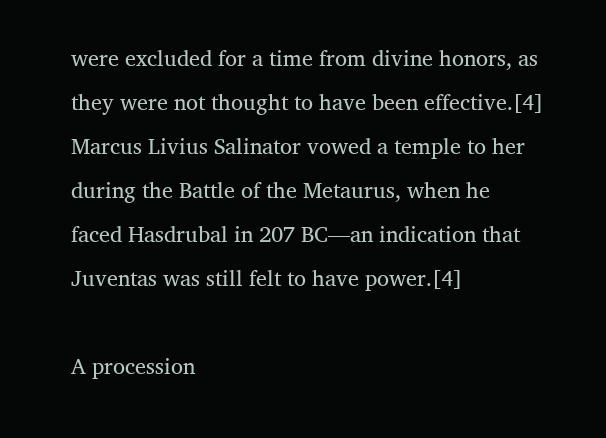were excluded for a time from divine honors, as they were not thought to have been effective.[4] Marcus Livius Salinator vowed a temple to her during the Battle of the Metaurus, when he faced Hasdrubal in 207 BC—an indication that Juventas was still felt to have power.[4]

A procession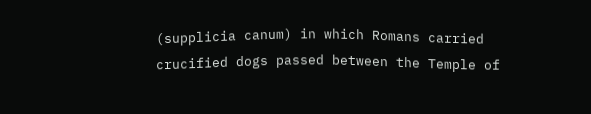(supplicia canum) in which Romans carried crucified dogs passed between the Temple of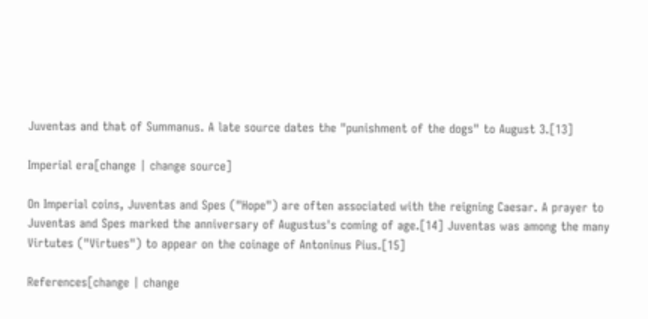Juventas and that of Summanus. A late source dates the "punishment of the dogs" to August 3.[13]

Imperial era[change | change source]

On Imperial coins, Juventas and Spes ("Hope") are often associated with the reigning Caesar. A prayer to Juventas and Spes marked the anniversary of Augustus's coming of age.[14] Juventas was among the many Virtutes ("Virtues") to appear on the coinage of Antoninus Pius.[15]

References[change | change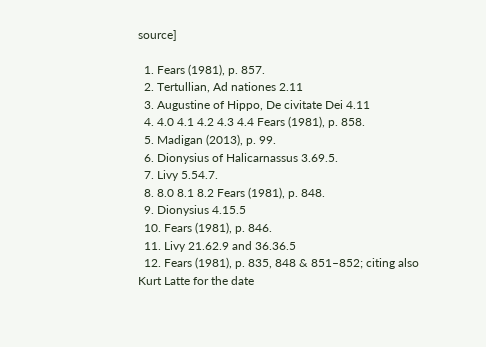source]

  1. Fears (1981), p. 857.
  2. Tertullian, Ad nationes 2.11
  3. Augustine of Hippo, De civitate Dei 4.11
  4. 4.0 4.1 4.2 4.3 4.4 Fears (1981), p. 858.
  5. Madigan (2013), p. 99.
  6. Dionysius of Halicarnassus 3.69.5.
  7. Livy 5.54.7.
  8. 8.0 8.1 8.2 Fears (1981), p. 848.
  9. Dionysius 4.15.5
  10. Fears (1981), p. 846.
  11. Livy 21.62.9 and 36.36.5
  12. Fears (1981), p. 835, 848 & 851–852; citing also Kurt Latte for the date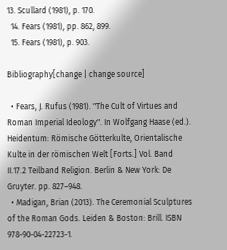13. Scullard (1981), p. 170.
  14. Fears (1981), pp. 862, 899.
  15. Fears (1981), p. 903.

Bibliography[change | change source]

  • Fears, J. Rufus (1981). "The Cult of Virtues and Roman Imperial Ideology". In Wolfgang Haase (ed.). Heidentum: Römische Götterkulte, Orientalische Kulte in der römischen Welt [Forts.] Vol. Band II.17.2 Teilband Religion. Berlin & New York: De Gruyter. pp. 827–948.
  • Madigan, Brian (2013). The Ceremonial Sculptures of the Roman Gods. Leiden & Boston: Brill. ISBN 978-90-04-22723-1.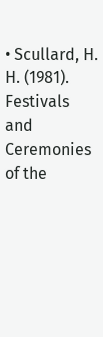• Scullard, H. H. (1981). Festivals and Ceremonies of the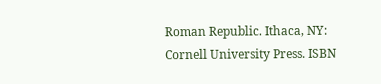Roman Republic. Ithaca, NY: Cornell University Press. ISBN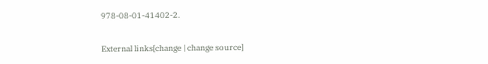978-08-01-41402-2.

External links[change | change source]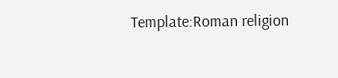Template:Roman religion